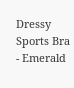Dressy Sports Bra - Emerald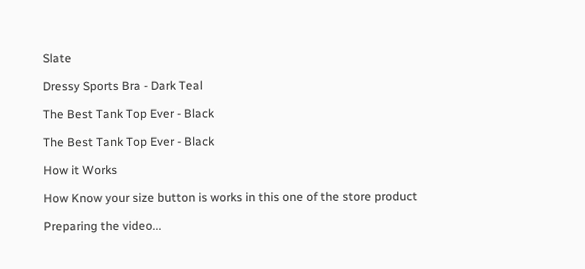Slate

Dressy Sports Bra - Dark Teal

The Best Tank Top Ever - Black

The Best Tank Top Ever - Black

How it Works

How Know your size button is works in this one of the store product

Preparing the video...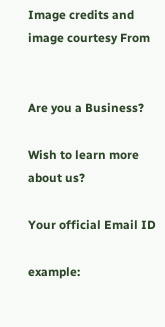Image credits and image courtesy From


Are you a Business?

Wish to learn more about us?

Your official Email ID

example: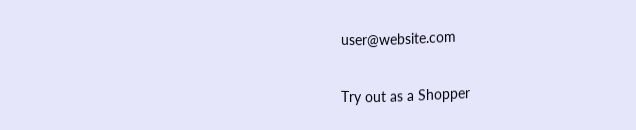user@website.com

Try out as a Shopper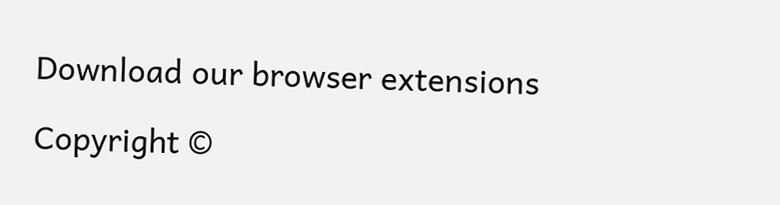Download our browser extensions

Copyright ©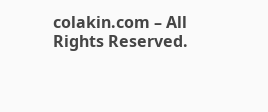colakin.com – All Rights Reserved.